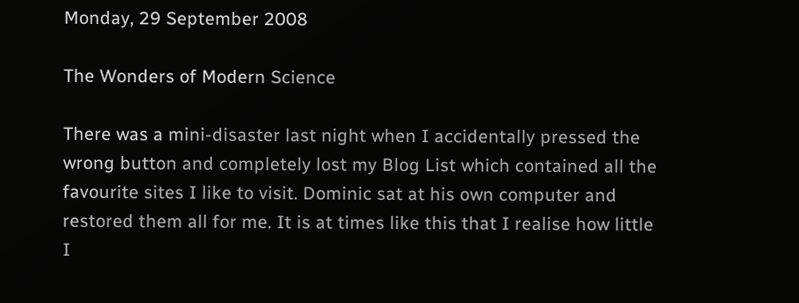Monday, 29 September 2008

The Wonders of Modern Science

There was a mini-disaster last night when I accidentally pressed the wrong button and completely lost my Blog List which contained all the favourite sites I like to visit. Dominic sat at his own computer and restored them all for me. It is at times like this that I realise how little I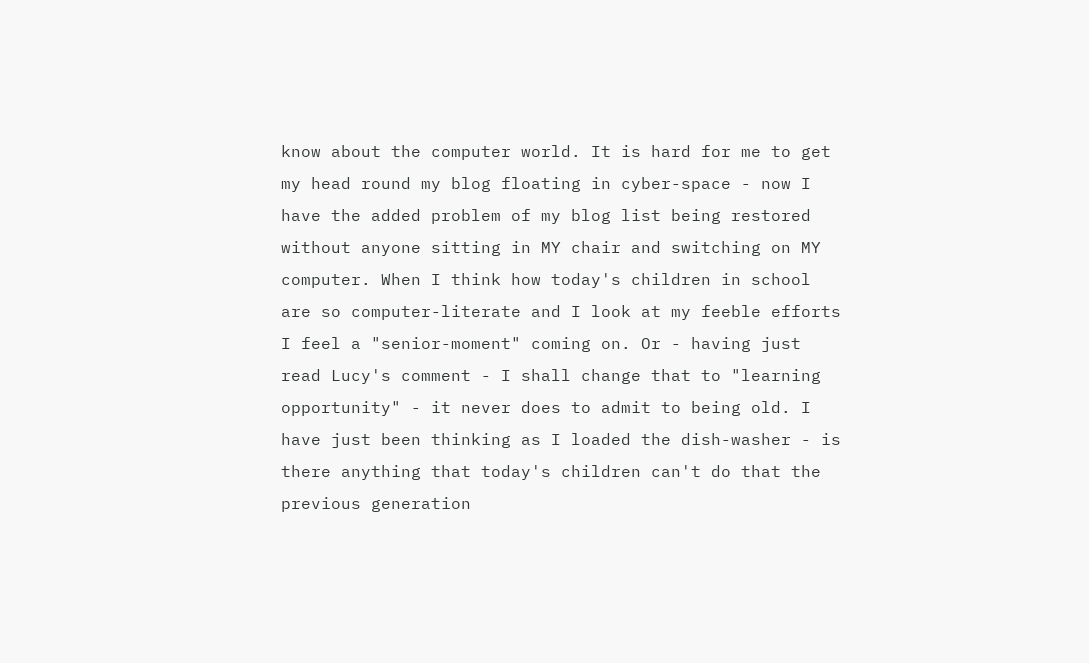know about the computer world. It is hard for me to get my head round my blog floating in cyber-space - now I have the added problem of my blog list being restored without anyone sitting in MY chair and switching on MY computer. When I think how today's children in school are so computer-literate and I look at my feeble efforts I feel a "senior-moment" coming on. Or - having just read Lucy's comment - I shall change that to "learning opportunity" - it never does to admit to being old. I have just been thinking as I loaded the dish-washer - is there anything that today's children can't do that the previous generation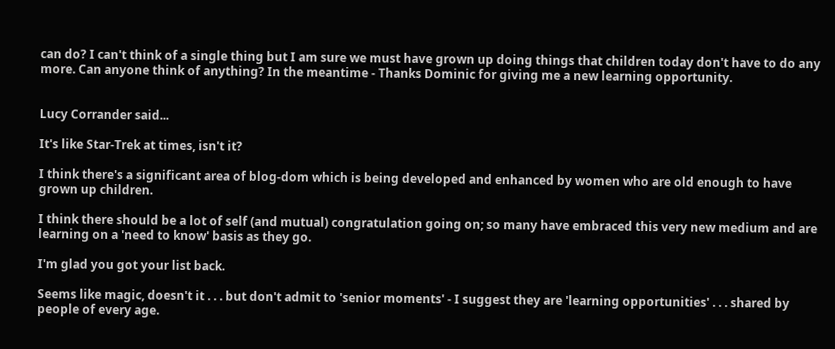can do? I can't think of a single thing but I am sure we must have grown up doing things that children today don't have to do any more. Can anyone think of anything? In the meantime - Thanks Dominic for giving me a new learning opportunity.


Lucy Corrander said...

It's like Star-Trek at times, isn't it?

I think there's a significant area of blog-dom which is being developed and enhanced by women who are old enough to have grown up children.

I think there should be a lot of self (and mutual) congratulation going on; so many have embraced this very new medium and are learning on a 'need to know' basis as they go.

I'm glad you got your list back.

Seems like magic, doesn't it . . . but don't admit to 'senior moments' - I suggest they are 'learning opportunities' . . . shared by people of every age.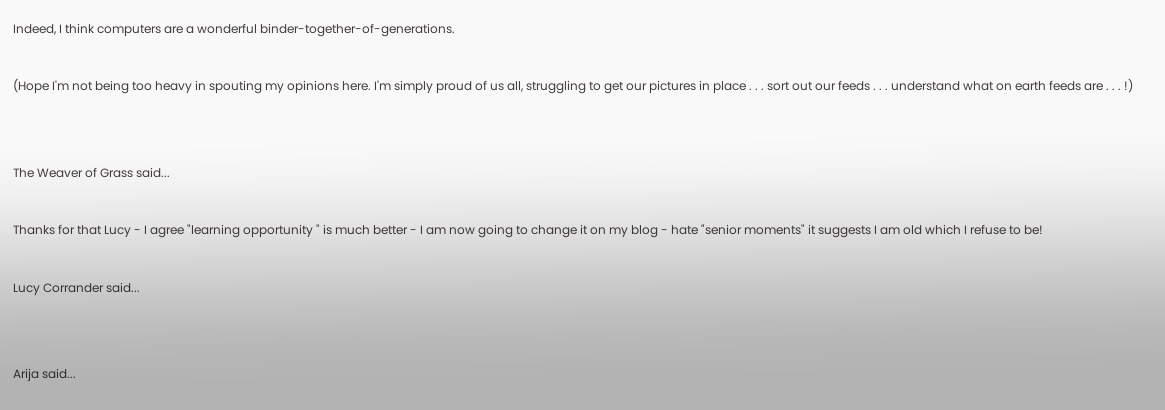Indeed, I think computers are a wonderful binder-together-of-generations.

(Hope I'm not being too heavy in spouting my opinions here. I'm simply proud of us all, struggling to get our pictures in place . . . sort out our feeds . . . understand what on earth feeds are . . . !)


The Weaver of Grass said...

Thanks for that Lucy - I agree "learning opportunity " is much better - I am now going to change it on my blog - hate "senior moments" it suggests I am old which I refuse to be!

Lucy Corrander said...


Arija said...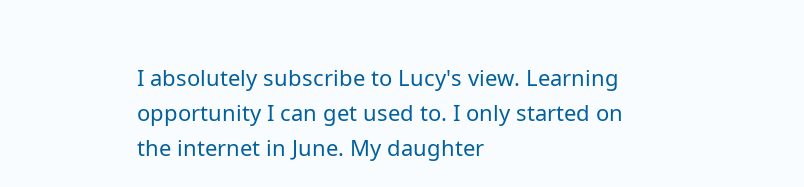I absolutely subscribe to Lucy's view. Learning opportunity I can get used to. I only started on the internet in June. My daughter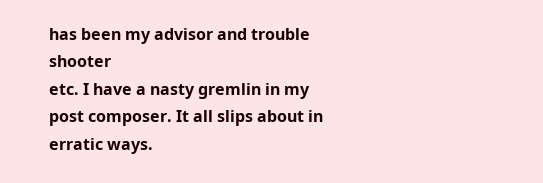has been my advisor and trouble shooter
etc. I have a nasty gremlin in my
post composer. It all slips about in erratic ways.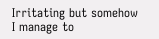Irritating but somehow I manage to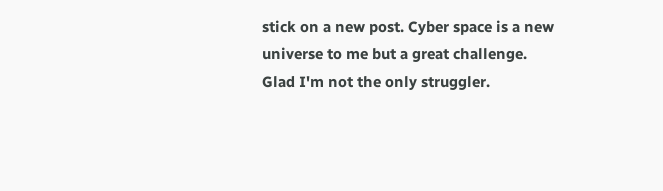stick on a new post. Cyber space is a new universe to me but a great challenge. Glad I'm not the only struggler.